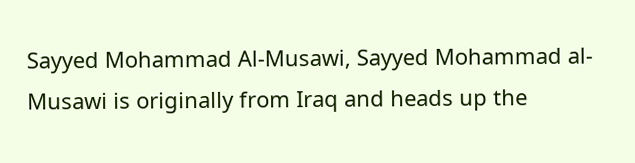Sayyed Mohammad Al-Musawi, Sayyed Mohammad al-Musawi is originally from Iraq and heads up the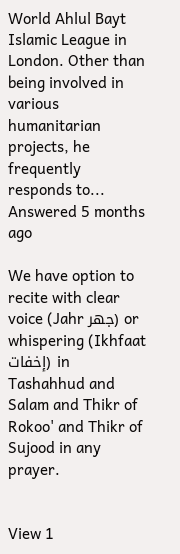World Ahlul Bayt Islamic League in London. Other than being involved in various humanitarian projects, he frequently responds to... Answered 5 months ago

We have option to recite with clear voice (Jahr جهر) or whispering (Ikhfaat إخفات) in Tashahhud and Salam and Thikr of Rokoo' and Thikr of Sujood in any prayer.


View 1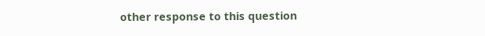other response to this question